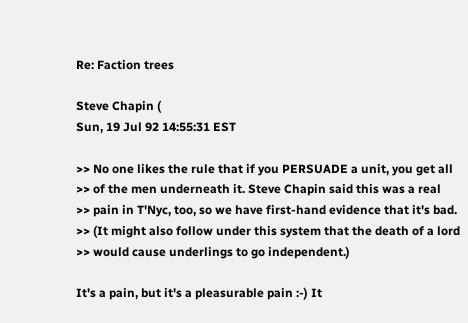Re: Faction trees

Steve Chapin (
Sun, 19 Jul 92 14:55:31 EST

>> No one likes the rule that if you PERSUADE a unit, you get all
>> of the men underneath it. Steve Chapin said this was a real
>> pain in T'Nyc, too, so we have first-hand evidence that it's bad.
>> (It might also follow under this system that the death of a lord
>> would cause underlings to go independent.)

It's a pain, but it's a pleasurable pain :-) It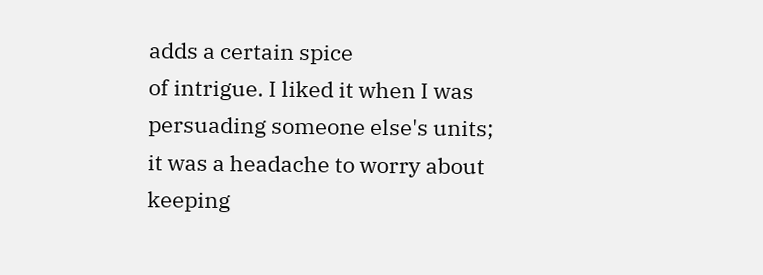adds a certain spice
of intrigue. I liked it when I was persuading someone else's units;
it was a headache to worry about keeping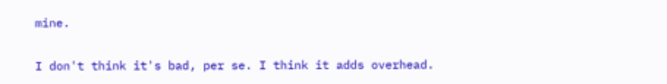mine.

I don't think it's bad, per se. I think it adds overhead.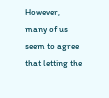However,
many of us seem to agree that letting the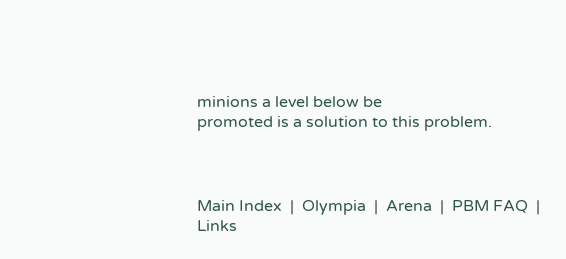minions a level below be
promoted is a solution to this problem.



Main Index  |  Olympia  |  Arena  |  PBM FAQ  |  Links